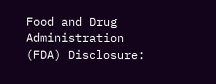Food and Drug Administration (FDA) Disclosure: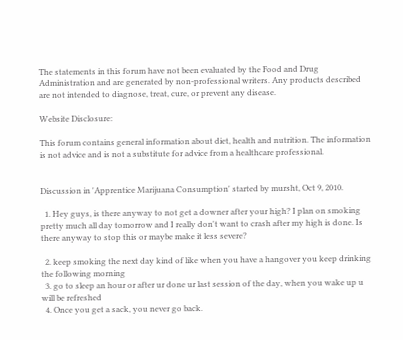The statements in this forum have not been evaluated by the Food and Drug Administration and are generated by non-professional writers. Any products described are not intended to diagnose, treat, cure, or prevent any disease.

Website Disclosure:

This forum contains general information about diet, health and nutrition. The information is not advice and is not a substitute for advice from a healthcare professional.


Discussion in 'Apprentice Marijuana Consumption' started by mursht, Oct 9, 2010.

  1. Hey guys, is there anyway to not get a downer after your high? I plan on smoking pretty much all day tomorrow and I really don't want to crash after my high is done. Is there anyway to stop this or maybe make it less severe?

  2. keep smoking the next day kind of like when you have a hangover you keep drinking the following morning
  3. go to sleep an hour or after ur done ur last session of the day, when you wake up u will be refreshed
  4. Once you get a sack, you never go back.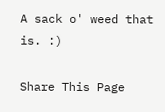A sack o' weed that is. :)

Share This Page